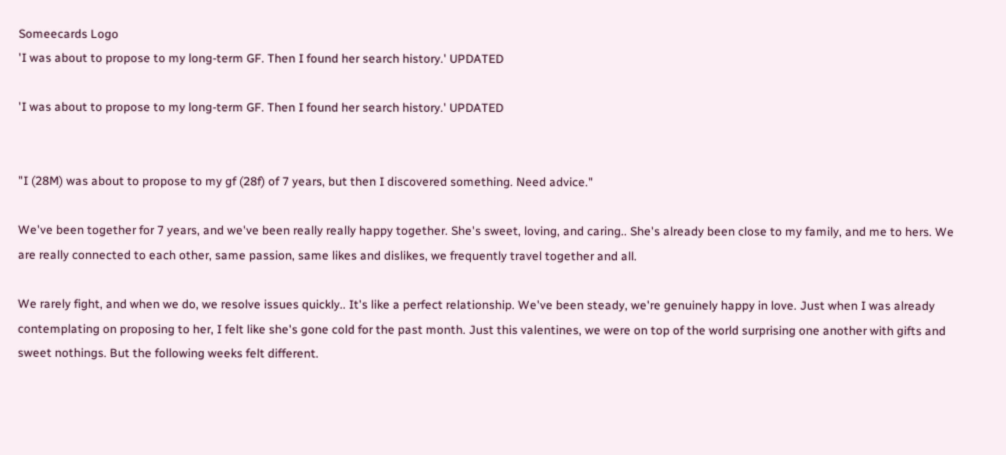Someecards Logo
'I was about to propose to my long-term GF. Then I found her search history.' UPDATED

'I was about to propose to my long-term GF. Then I found her search history.' UPDATED


"I (28M) was about to propose to my gf (28f) of 7 years, but then I discovered something. Need advice."

We've been together for 7 years, and we've been really really happy together. She's sweet, loving, and caring.. She's already been close to my family, and me to hers. We are really connected to each other, same passion, same likes and dislikes, we frequently travel together and all.

We rarely fight, and when we do, we resolve issues quickly.. It's like a perfect relationship. We've been steady, we're genuinely happy in love. Just when I was already contemplating on proposing to her, I felt like she's gone cold for the past month. Just this valentines, we were on top of the world surprising one another with gifts and sweet nothings. But the following weeks felt different.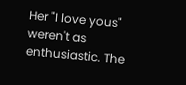Her "I love yous" weren't as enthusiastic. The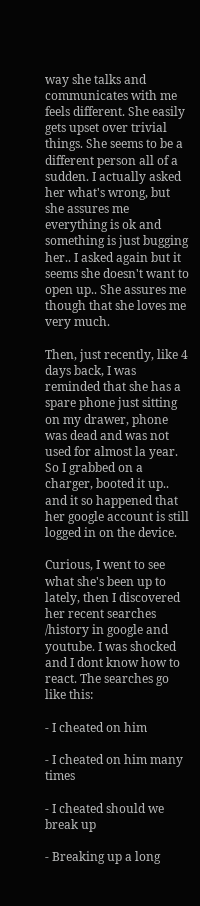way she talks and communicates with me feels different. She easily gets upset over trivial things. She seems to be a different person all of a sudden. I actually asked her what's wrong, but she assures me everything is ok and something is just bugging her.. I asked again but it seems she doesn't want to open up.. She assures me though that she loves me very much.

Then, just recently, like 4 days back, I was reminded that she has a spare phone just sitting on my drawer, phone was dead and was not used for almost la year. So I grabbed on a charger, booted it up.. and it so happened that her google account is still logged in on the device.

Curious, I went to see what she's been up to lately, then I discovered her recent searches /history in google and youtube. I was shocked and I dont know how to react. The searches go like this:

- I cheated on him

- I cheated on him many times

- I cheated should we break up

- Breaking up a long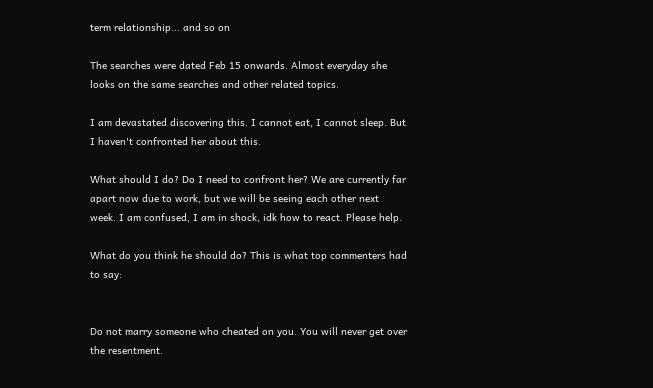term relationship... and so on

The searches were dated Feb 15 onwards. Almost everyday she looks on the same searches and other related topics.

I am devastated discovering this. I cannot eat, I cannot sleep. But I haven't confronted her about this.

What should I do? Do I need to confront her? We are currently far apart now due to work, but we will be seeing each other next week. I am confused, I am in shock, idk how to react. Please help.

What do you think he should do? This is what top commenters had to say:


Do not marry someone who cheated on you. You will never get over the resentment.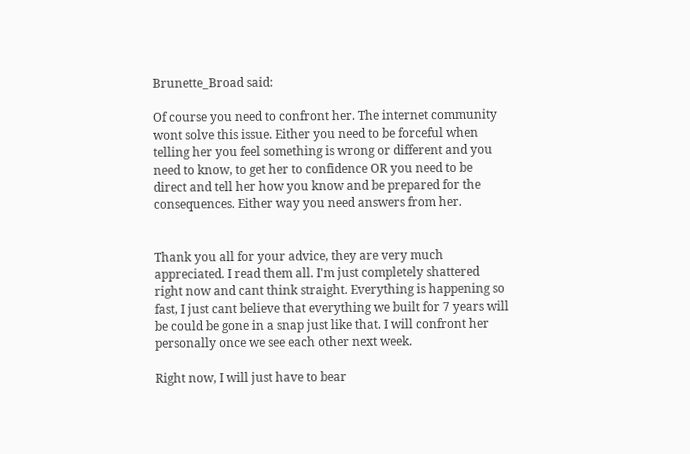Brunette_Broad said:

Of course you need to confront her. The internet community wont solve this issue. Either you need to be forceful when telling her you feel something is wrong or different and you need to know, to get her to confidence OR you need to be direct and tell her how you know and be prepared for the consequences. Either way you need answers from her.


Thank you all for your advice, they are very much appreciated. I read them all. I'm just completely shattered right now and cant think straight. Everything is happening so fast, I just cant believe that everything we built for 7 years will be could be gone in a snap just like that. I will confront her personally once we see each other next week.

Right now, I will just have to bear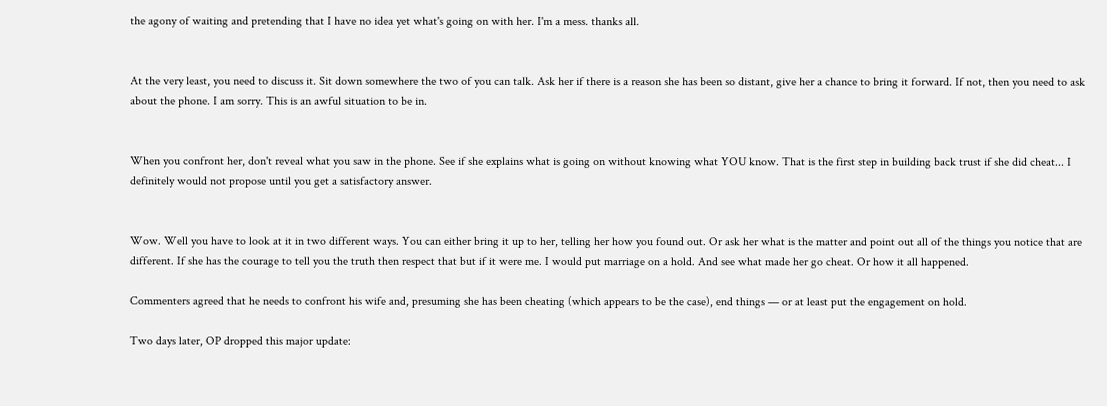the agony of waiting and pretending that I have no idea yet what's going on with her. I'm a mess. thanks all.


At the very least, you need to discuss it. Sit down somewhere the two of you can talk. Ask her if there is a reason she has been so distant, give her a chance to bring it forward. If not, then you need to ask about the phone. I am sorry. This is an awful situation to be in.


When you confront her, don't reveal what you saw in the phone. See if she explains what is going on without knowing what YOU know. That is the first step in building back trust if she did cheat... I definitely would not propose until you get a satisfactory answer.


Wow. Well you have to look at it in two different ways. You can either bring it up to her, telling her how you found out. Or ask her what is the matter and point out all of the things you notice that are different. If she has the courage to tell you the truth then respect that but if it were me. I would put marriage on a hold. And see what made her go cheat. Or how it all happened.

Commenters agreed that he needs to confront his wife and, presuming she has been cheating (which appears to be the case), end things — or at least put the engagement on hold.

Two days later, OP dropped this major update: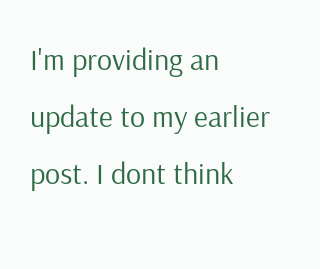I'm providing an update to my earlier post. I dont think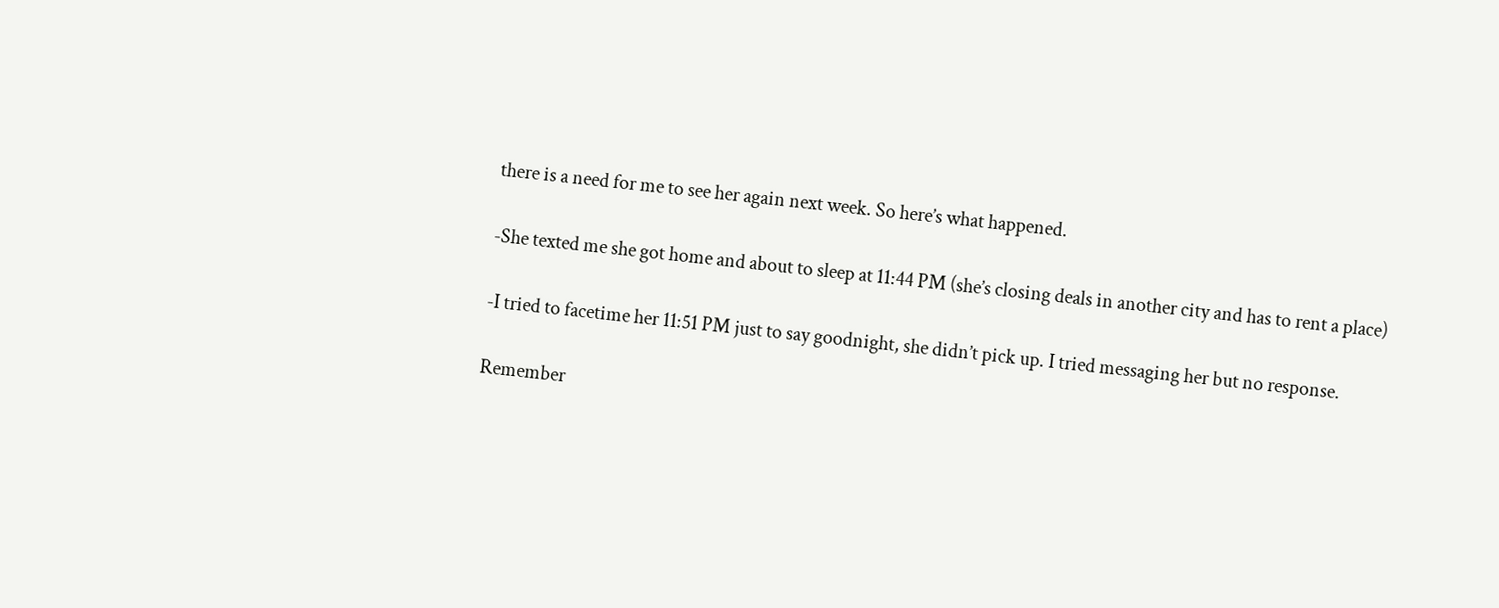there is a need for me to see her again next week. So here’s what happened.

-She texted me she got home and about to sleep at 11:44 PM (she’s closing deals in another city and has to rent a place)

-I tried to facetime her 11:51 PM just to say goodnight, she didn’t pick up. I tried messaging her but no response.

Remember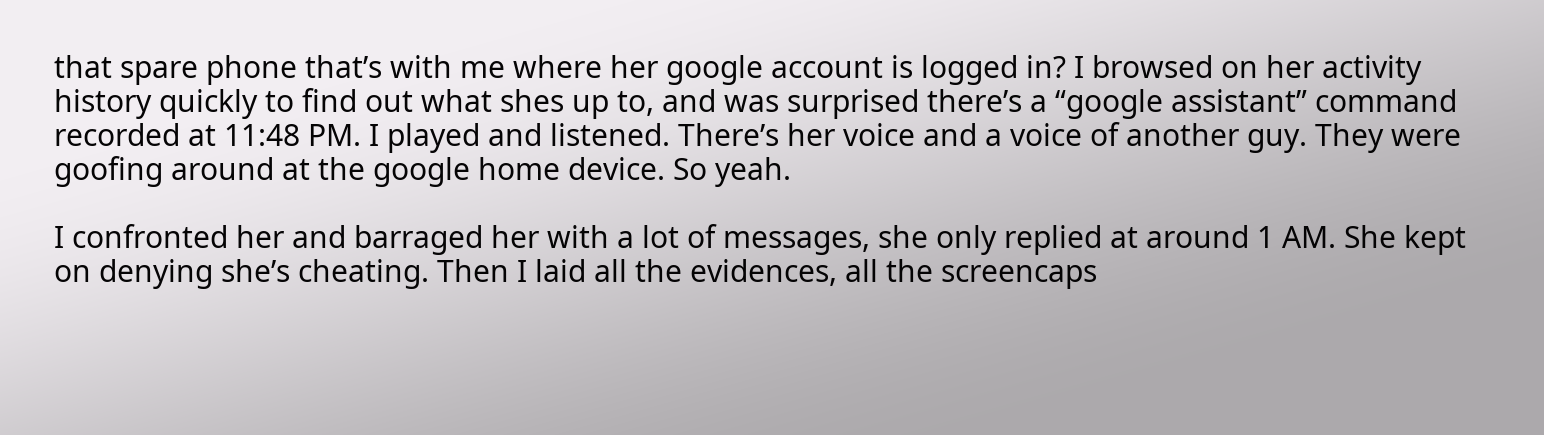that spare phone that’s with me where her google account is logged in? I browsed on her activity history quickly to find out what shes up to, and was surprised there’s a “google assistant” command recorded at 11:48 PM. I played and listened. There’s her voice and a voice of another guy. They were goofing around at the google home device. So yeah.

I confronted her and barraged her with a lot of messages, she only replied at around 1 AM. She kept on denying she’s cheating. Then I laid all the evidences, all the screencaps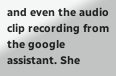and even the audio clip recording from the google assistant. She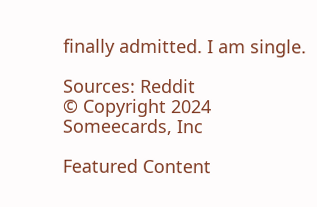finally admitted. I am single.

Sources: Reddit
© Copyright 2024 Someecards, Inc

Featured Content